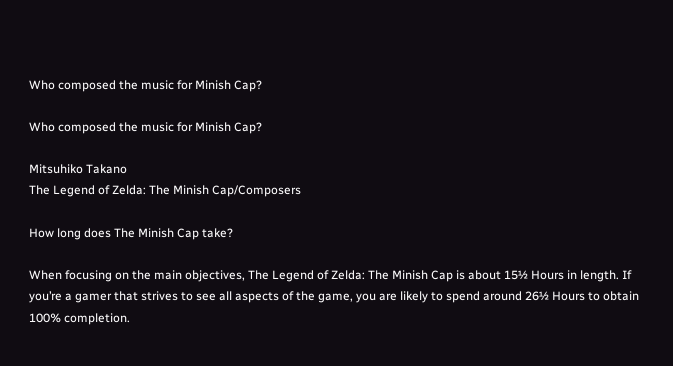Who composed the music for Minish Cap?

Who composed the music for Minish Cap?

Mitsuhiko Takano
The Legend of Zelda: The Minish Cap/Composers

How long does The Minish Cap take?

When focusing on the main objectives, The Legend of Zelda: The Minish Cap is about 15½ Hours in length. If you’re a gamer that strives to see all aspects of the game, you are likely to spend around 26½ Hours to obtain 100% completion.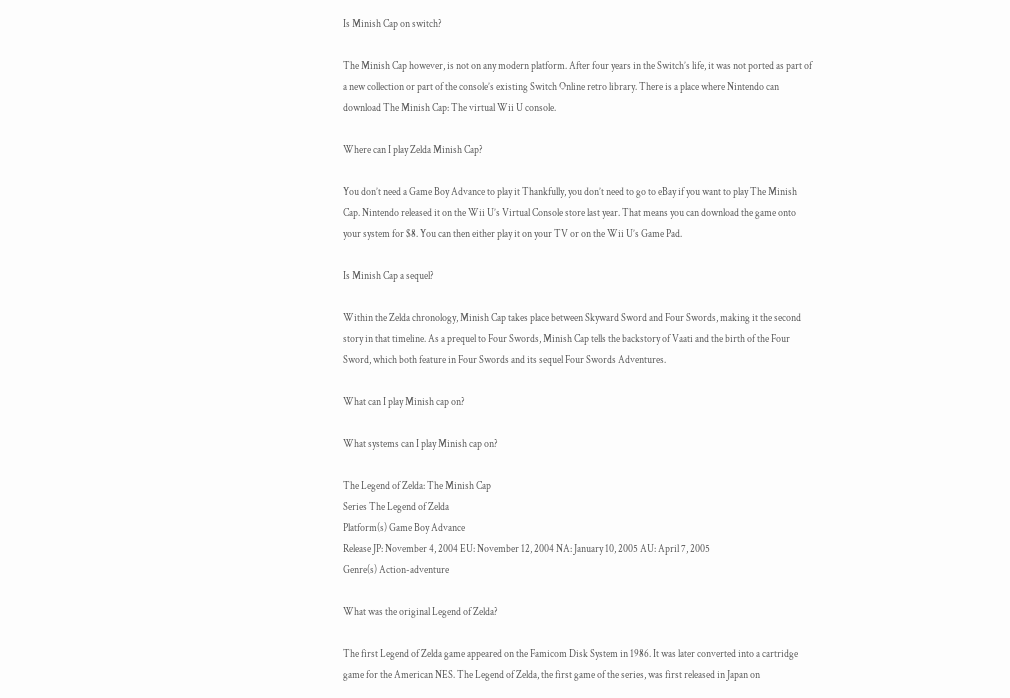Is Minish Cap on switch?

The Minish Cap however, is not on any modern platform. After four years in the Switch’s life, it was not ported as part of a new collection or part of the console’s existing Switch Online retro library. There is a place where Nintendo can download The Minish Cap: The virtual Wii U console.

Where can I play Zelda Minish Cap?

You don’t need a Game Boy Advance to play it Thankfully, you don’t need to go to eBay if you want to play The Minish Cap. Nintendo released it on the Wii U’s Virtual Console store last year. That means you can download the game onto your system for $8. You can then either play it on your TV or on the Wii U’s Game Pad.

Is Minish Cap a sequel?

Within the Zelda chronology, Minish Cap takes place between Skyward Sword and Four Swords, making it the second story in that timeline. As a prequel to Four Swords, Minish Cap tells the backstory of Vaati and the birth of the Four Sword, which both feature in Four Swords and its sequel Four Swords Adventures.

What can I play Minish cap on?

What systems can I play Minish cap on?

The Legend of Zelda: The Minish Cap
Series The Legend of Zelda
Platform(s) Game Boy Advance
Release JP: November 4, 2004 EU: November 12, 2004 NA: January 10, 2005 AU: April 7, 2005
Genre(s) Action-adventure

What was the original Legend of Zelda?

The first Legend of Zelda game appeared on the Famicom Disk System in 1986. It was later converted into a cartridge game for the American NES. The Legend of Zelda, the first game of the series, was first released in Japan on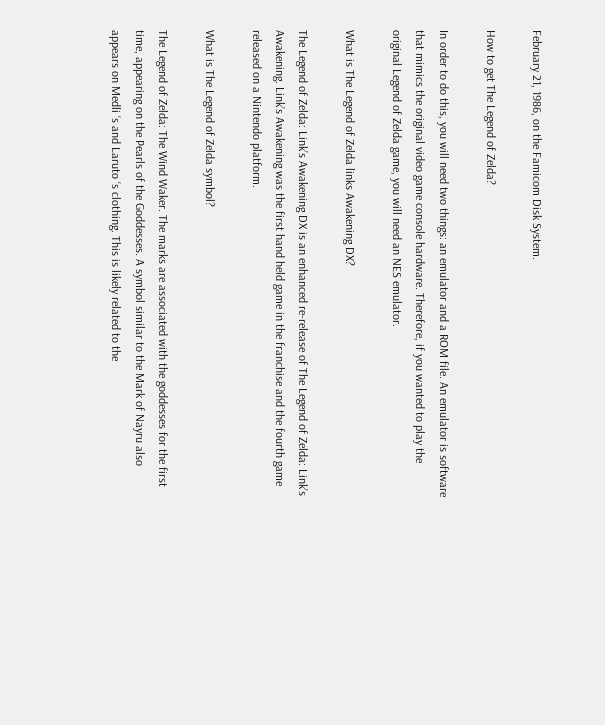February 21, 1986, on the Famicom Disk System.

How to get The Legend of Zelda?

In order to do this, you will need two things: an emulator and a ROM file. An emulator is software that mimics the original video game console hardware. Therefore, if you wanted to play the original Legend of Zelda game, you will need an NES emulator.

What is The Legend of Zelda links Awakening DX?

The Legend of Zelda: Link’s Awakening DX is an enhanced re-release of The Legend of Zelda: Link’s Awakening. Link’s Awakening was the first hand held game in the franchise and the fourth game released on a Nintendo platform.

What is The Legend of Zelda symbol?

The Legend of Zelda: The Wind Waker. The marks are associated with the goddesses for the first time, appearing on the Pearls of the Goddesses. A symbol similar to the Mark of Nayru also appears on Medli ‘s and Laruto ‘s clothing. This is likely related to the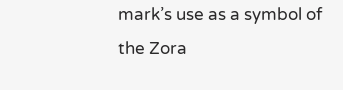mark’s use as a symbol of the Zora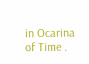in Ocarina of Time .